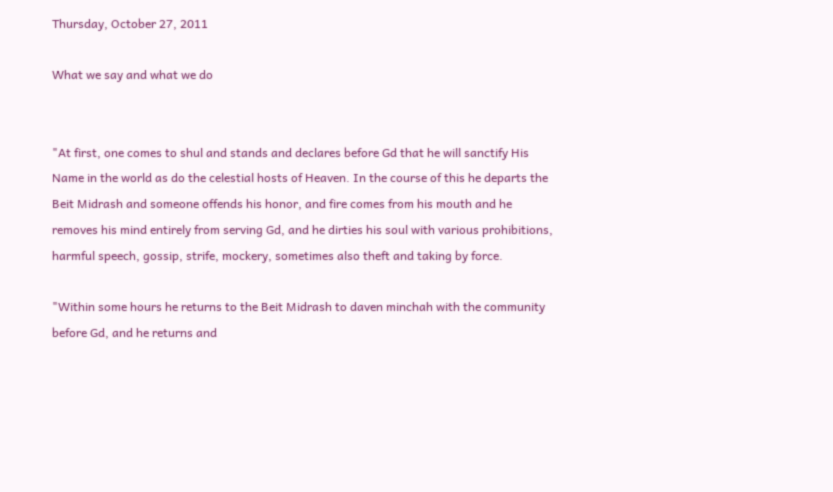Thursday, October 27, 2011

What we say and what we do


"At first, one comes to shul and stands and declares before Gd that he will sanctify His Name in the world as do the celestial hosts of Heaven. In the course of this he departs the Beit Midrash and someone offends his honor, and fire comes from his mouth and he removes his mind entirely from serving Gd, and he dirties his soul with various prohibitions, harmful speech, gossip, strife, mockery, sometimes also theft and taking by force.

"Within some hours he returns to the Beit Midrash to daven minchah with the community before Gd, and he returns and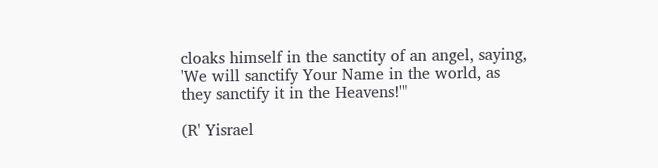cloaks himself in the sanctity of an angel, saying, 'We will sanctify Your Name in the world, as they sanctify it in the Heavens!'"

(R' Yisrael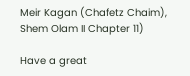Meir Kagan (Chafetz Chaim), Shem Olam II Chapter 11)

Have a great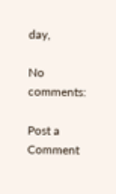day,

No comments:

Post a Comment